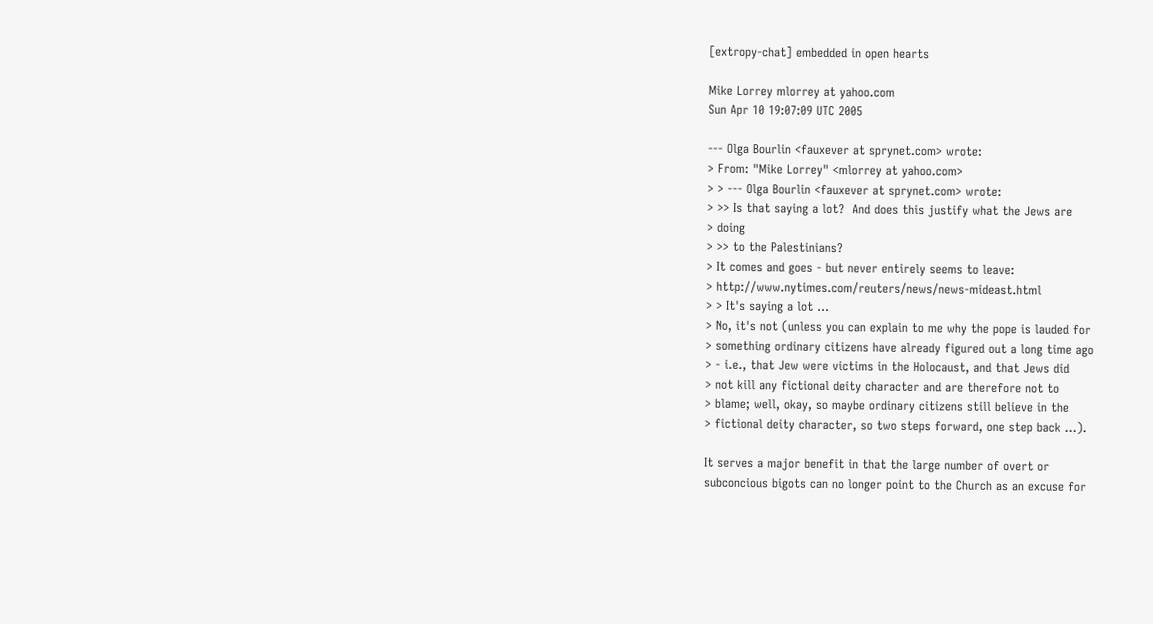[extropy-chat] embedded in open hearts

Mike Lorrey mlorrey at yahoo.com
Sun Apr 10 19:07:09 UTC 2005

--- Olga Bourlin <fauxever at sprynet.com> wrote:
> From: "Mike Lorrey" <mlorrey at yahoo.com>
> > --- Olga Bourlin <fauxever at sprynet.com> wrote:
> >> Is that saying a lot?  And does this justify what the Jews are
> doing
> >> to the Palestinians?
> It comes and goes - but never entirely seems to leave:
> http://www.nytimes.com/reuters/news/news-mideast.html
> > It's saying a lot ...
> No, it's not (unless you can explain to me why the pope is lauded for
> something ordinary citizens have already figured out a long time ago
> - i.e., that Jew were victims in the Holocaust, and that Jews did
> not kill any fictional deity character and are therefore not to
> blame; well, okay, so maybe ordinary citizens still believe in the
> fictional deity character, so two steps forward, one step back ...).

It serves a major benefit in that the large number of overt or
subconcious bigots can no longer point to the Church as an excuse for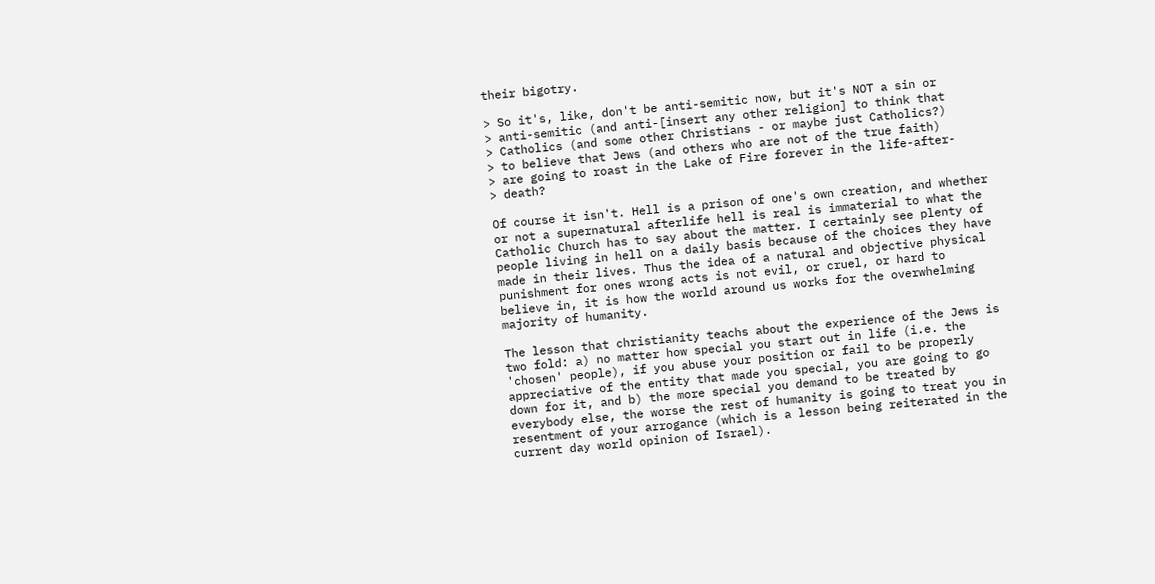their bigotry.

> So it's, like, don't be anti-semitic now, but it's NOT a sin or
> anti-semitic (and anti-[insert any other religion] to think that
> Catholics (and some other Christians - or maybe just Catholics?)
> to believe that Jews (and others who are not of the true faith)
> are going to roast in the Lake of Fire forever in the life-after-
> death?

Of course it isn't. Hell is a prison of one's own creation, and whether
or not a supernatural afterlife hell is real is immaterial to what the
Catholic Church has to say about the matter. I certainly see plenty of
people living in hell on a daily basis because of the choices they have
made in their lives. Thus the idea of a natural and objective physical
punishment for ones wrong acts is not evil, or cruel, or hard to
believe in, it is how the world around us works for the overwhelming
majority of humanity.

The lesson that christianity teachs about the experience of the Jews is
two fold: a) no matter how special you start out in life (i.e. the
'chosen' people), if you abuse your position or fail to be properly
appreciative of the entity that made you special, you are going to go
down for it, and b) the more special you demand to be treated by
everybody else, the worse the rest of humanity is going to treat you in
resentment of your arrogance (which is a lesson being reiterated in the
current day world opinion of Israel).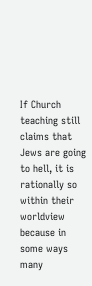If Church teaching still claims that Jews are going to hell, it is
rationally so within their worldview because in some ways many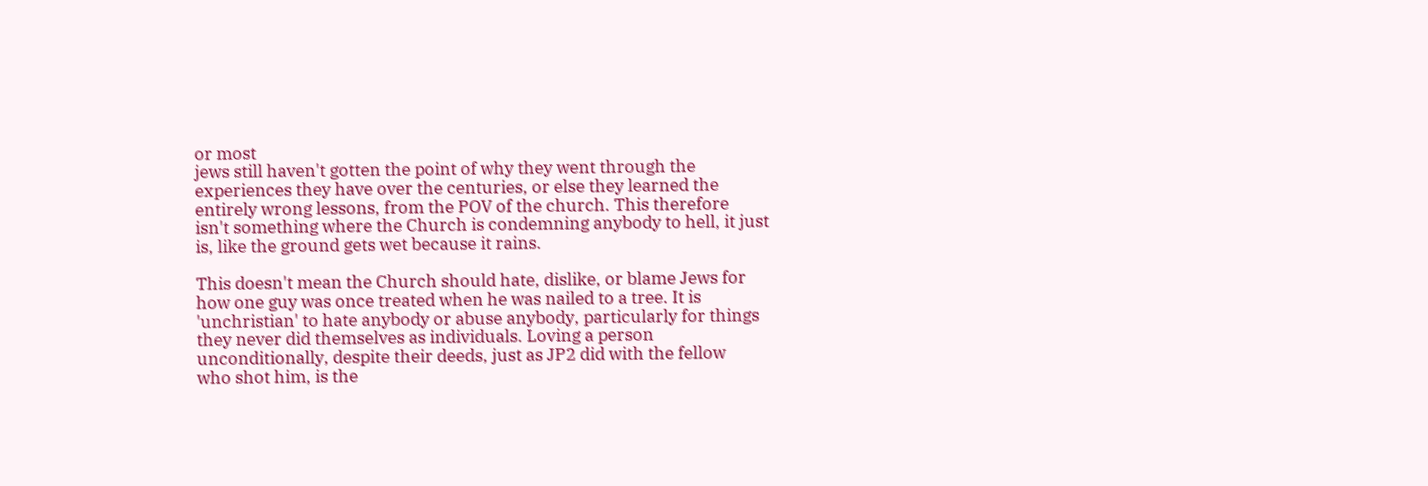or most
jews still haven't gotten the point of why they went through the
experiences they have over the centuries, or else they learned the
entirely wrong lessons, from the POV of the church. This therefore
isn't something where the Church is condemning anybody to hell, it just
is, like the ground gets wet because it rains.

This doesn't mean the Church should hate, dislike, or blame Jews for
how one guy was once treated when he was nailed to a tree. It is
'unchristian' to hate anybody or abuse anybody, particularly for things
they never did themselves as individuals. Loving a person
unconditionally, despite their deeds, just as JP2 did with the fellow
who shot him, is the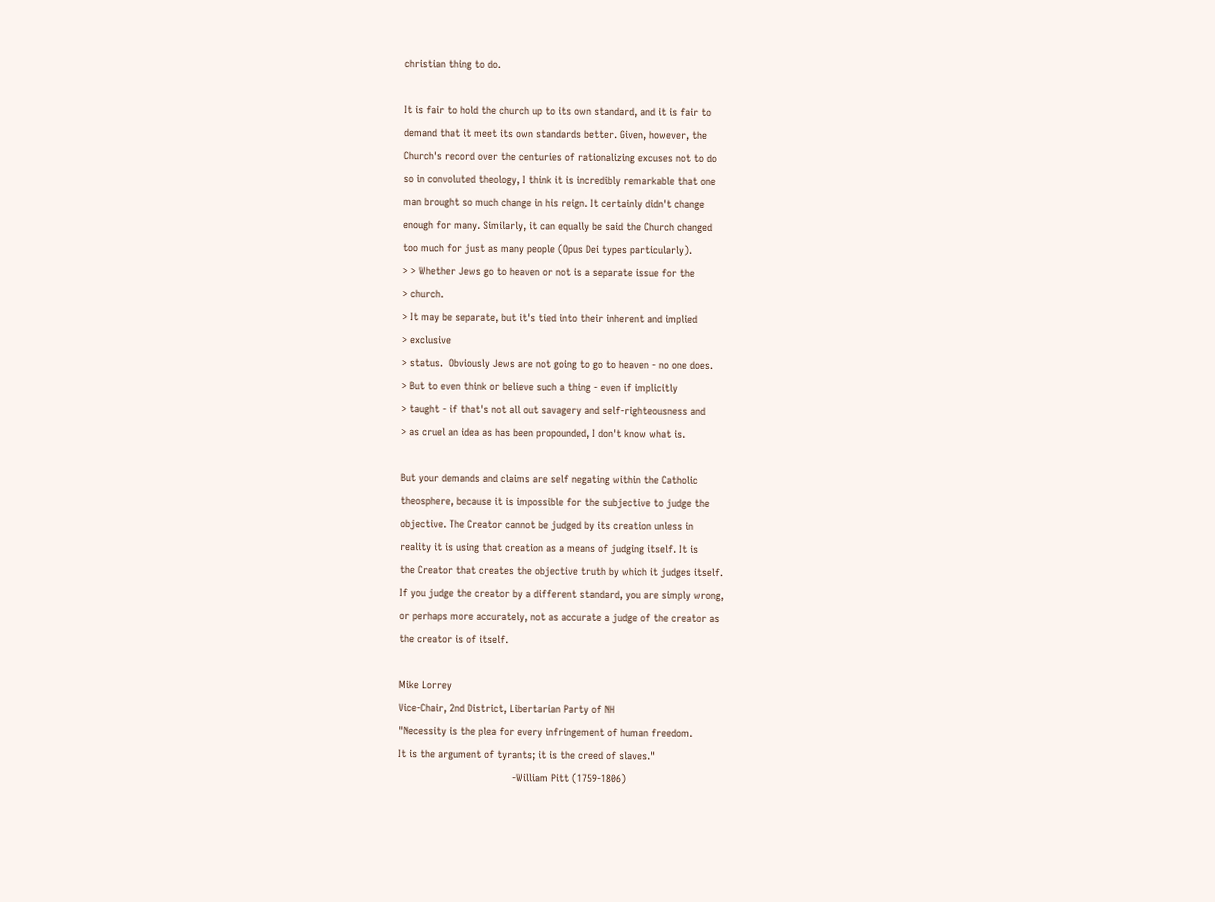christian thing to do.

It is fair to hold the church up to its own standard, and it is fair to
demand that it meet its own standards better. Given, however, the
Church's record over the centuries of rationalizing excuses not to do
so in convoluted theology, I think it is incredibly remarkable that one
man brought so much change in his reign. It certainly didn't change
enough for many. Similarly, it can equally be said the Church changed
too much for just as many people (Opus Dei types particularly).
> > Whether Jews go to heaven or not is a separate issue for the
> church.
> It may be separate, but it's tied into their inherent and implied
> exclusive
> status.  Obviously Jews are not going to go to heaven - no one does.
> But to even think or believe such a thing - even if implicitly
> taught - if that's not all out savagery and self-righteousness and
> as cruel an idea as has been propounded, I don't know what is.

But your demands and claims are self negating within the Catholic
theosphere, because it is impossible for the subjective to judge the
objective. The Creator cannot be judged by its creation unless in
reality it is using that creation as a means of judging itself. It is
the Creator that creates the objective truth by which it judges itself.
If you judge the creator by a different standard, you are simply wrong,
or perhaps more accurately, not as accurate a judge of the creator as
the creator is of itself.

Mike Lorrey
Vice-Chair, 2nd District, Libertarian Party of NH
"Necessity is the plea for every infringement of human freedom.
It is the argument of tyrants; it is the creed of slaves."
                                      -William Pitt (1759-1806)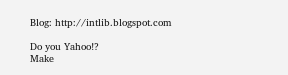Blog: http://intlib.blogspot.com

Do you Yahoo!?
Make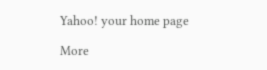Yahoo! your home page

More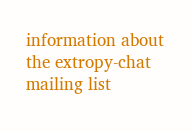information about the extropy-chat mailing list